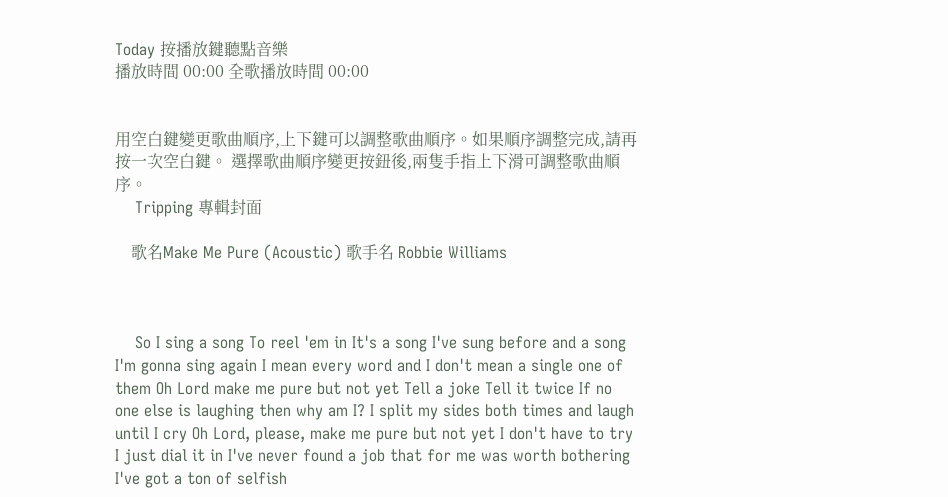Today 按播放鍵聽點音樂
播放時間 00:00 全歌播放時間 00:00


用空白鍵變更歌曲順序,上下鍵可以調整歌曲順序。如果順序調整完成,請再按一次空白鍵。 選擇歌曲順序變更按鈕後,兩隻手指上下滑可調整歌曲順序。
    Tripping 專輯封面

    歌名Make Me Pure (Acoustic) 歌手名 Robbie Williams



    So I sing a song To reel 'em in It's a song I've sung before and a song I'm gonna sing again I mean every word and I don't mean a single one of them Oh Lord make me pure but not yet Tell a joke Tell it twice If no one else is laughing then why am I? I split my sides both times and laugh until I cry Oh Lord, please, make me pure but not yet I don't have to try I just dial it in I've never found a job that for me was worth bothering I've got a ton of selfish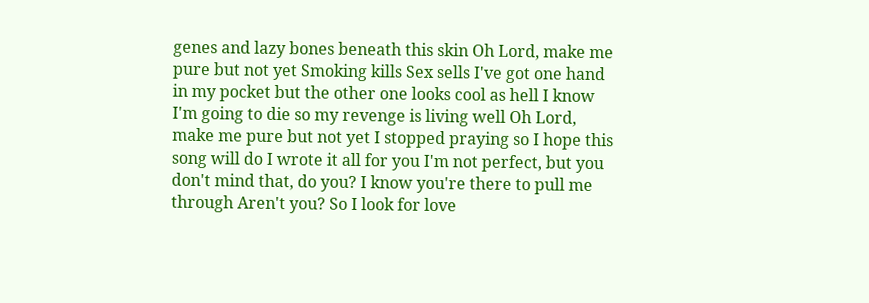genes and lazy bones beneath this skin Oh Lord, make me pure but not yet Smoking kills Sex sells I've got one hand in my pocket but the other one looks cool as hell I know I'm going to die so my revenge is living well Oh Lord, make me pure but not yet I stopped praying so I hope this song will do I wrote it all for you I'm not perfect, but you don't mind that, do you? I know you're there to pull me through Aren't you? So I look for love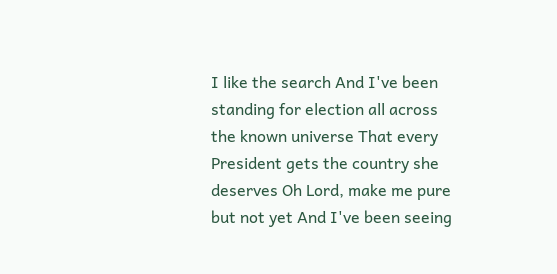I like the search And I've been standing for election all across the known universe That every President gets the country she deserves Oh Lord, make me pure but not yet And I've been seeing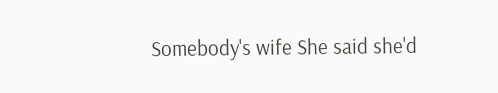Somebody's wife She said she'd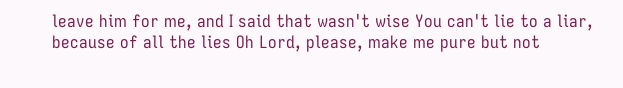leave him for me, and I said that wasn't wise You can't lie to a liar, because of all the lies Oh Lord, please, make me pure but not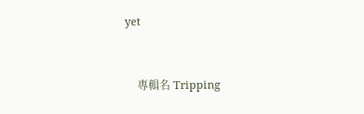yet


    專輯名 Tripping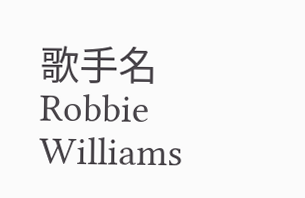歌手名 Robbie Williams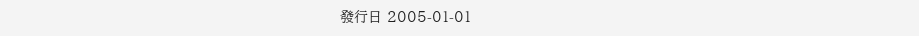發行日 2005-01-01